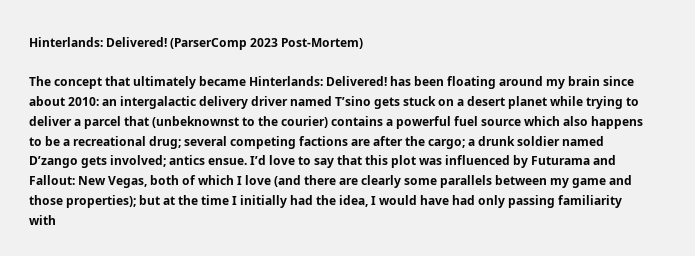Hinterlands: Delivered! (ParserComp 2023 Post-Mortem)

The concept that ultimately became Hinterlands: Delivered! has been floating around my brain since about 2010: an intergalactic delivery driver named T’sino gets stuck on a desert planet while trying to deliver a parcel that (unbeknownst to the courier) contains a powerful fuel source which also happens to be a recreational drug; several competing factions are after the cargo; a drunk soldier named D’zango gets involved; antics ensue. I’d love to say that this plot was influenced by Futurama and Fallout: New Vegas, both of which I love (and there are clearly some parallels between my game and those properties); but at the time I initially had the idea, I would have had only passing familiarity with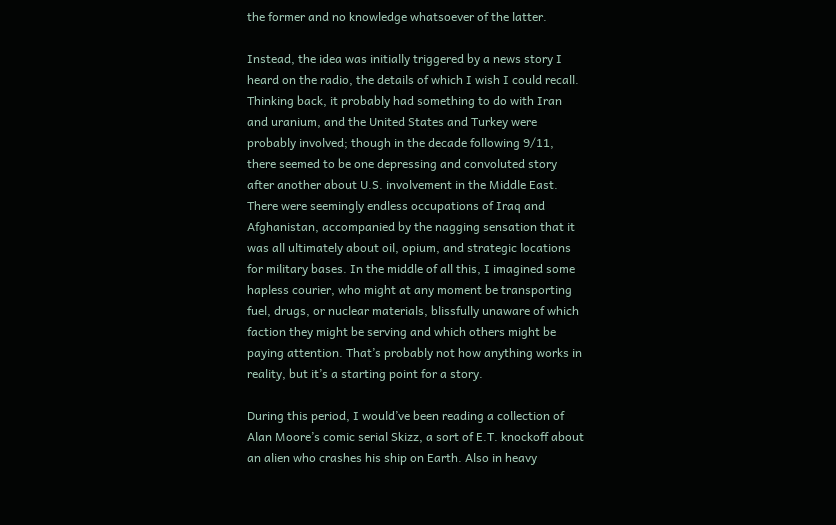the former and no knowledge whatsoever of the latter.

Instead, the idea was initially triggered by a news story I heard on the radio, the details of which I wish I could recall. Thinking back, it probably had something to do with Iran and uranium, and the United States and Turkey were probably involved; though in the decade following 9/11, there seemed to be one depressing and convoluted story after another about U.S. involvement in the Middle East. There were seemingly endless occupations of Iraq and Afghanistan, accompanied by the nagging sensation that it was all ultimately about oil, opium, and strategic locations for military bases. In the middle of all this, I imagined some hapless courier, who might at any moment be transporting fuel, drugs, or nuclear materials, blissfully unaware of which faction they might be serving and which others might be paying attention. That’s probably not how anything works in reality, but it’s a starting point for a story.

During this period, I would’ve been reading a collection of Alan Moore’s comic serial Skizz, a sort of E.T. knockoff about an alien who crashes his ship on Earth. Also in heavy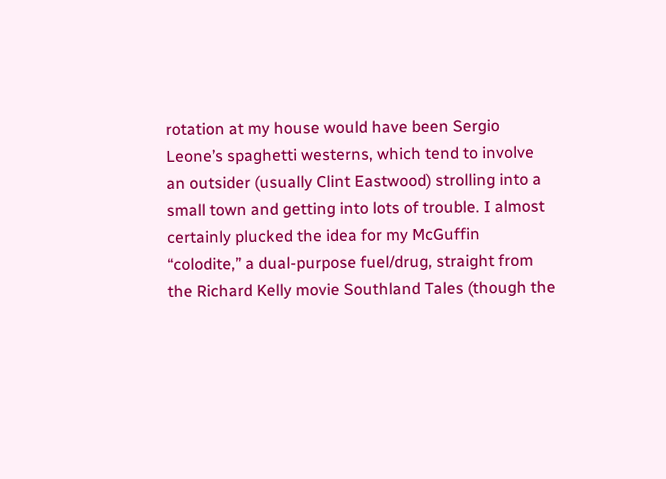rotation at my house would have been Sergio Leone’s spaghetti westerns, which tend to involve an outsider (usually Clint Eastwood) strolling into a small town and getting into lots of trouble. I almost certainly plucked the idea for my McGuffin “colodite,” a dual-purpose fuel/drug, straight from the Richard Kelly movie Southland Tales (though the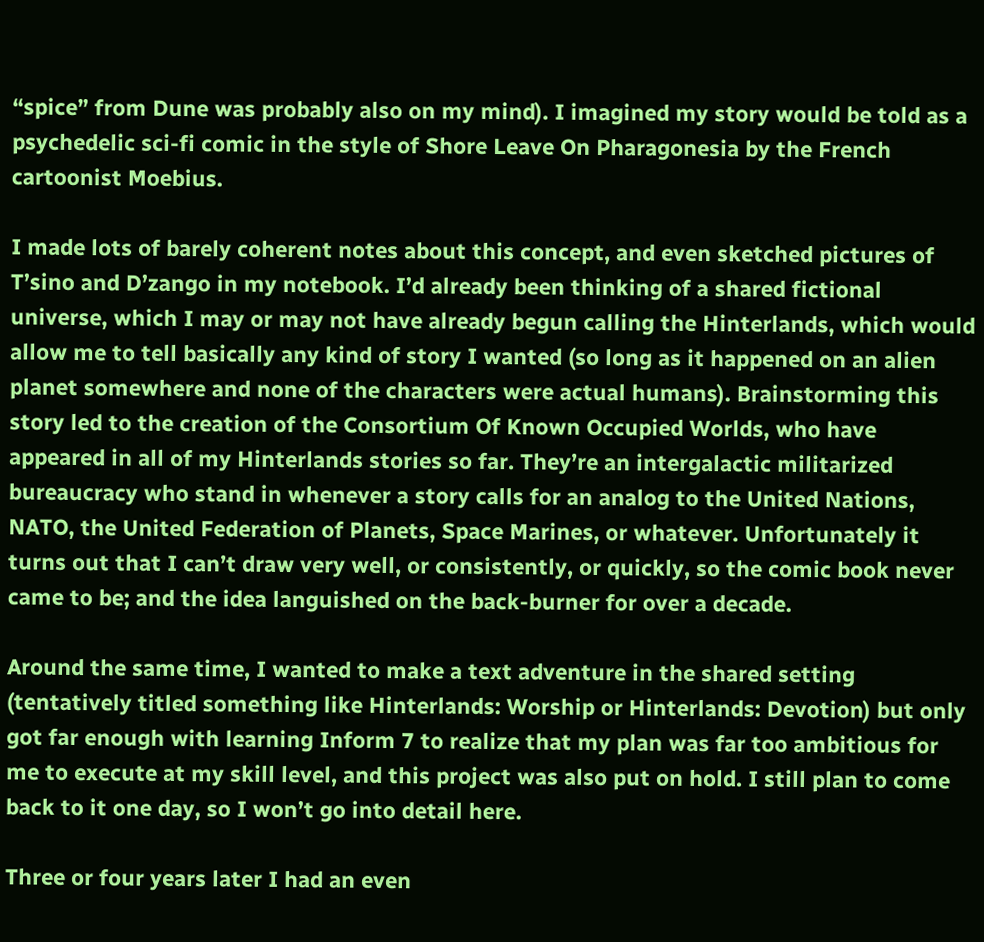“spice” from Dune was probably also on my mind). I imagined my story would be told as a psychedelic sci-fi comic in the style of Shore Leave On Pharagonesia by the French cartoonist Moebius.

I made lots of barely coherent notes about this concept, and even sketched pictures of T’sino and D’zango in my notebook. I’d already been thinking of a shared fictional universe, which I may or may not have already begun calling the Hinterlands, which would allow me to tell basically any kind of story I wanted (so long as it happened on an alien planet somewhere and none of the characters were actual humans). Brainstorming this story led to the creation of the Consortium Of Known Occupied Worlds, who have appeared in all of my Hinterlands stories so far. They’re an intergalactic militarized bureaucracy who stand in whenever a story calls for an analog to the United Nations, NATO, the United Federation of Planets, Space Marines, or whatever. Unfortunately it turns out that I can’t draw very well, or consistently, or quickly, so the comic book never came to be; and the idea languished on the back-burner for over a decade.

Around the same time, I wanted to make a text adventure in the shared setting (tentatively titled something like Hinterlands: Worship or Hinterlands: Devotion) but only got far enough with learning Inform 7 to realize that my plan was far too ambitious for me to execute at my skill level, and this project was also put on hold. I still plan to come back to it one day, so I won’t go into detail here.

Three or four years later I had an even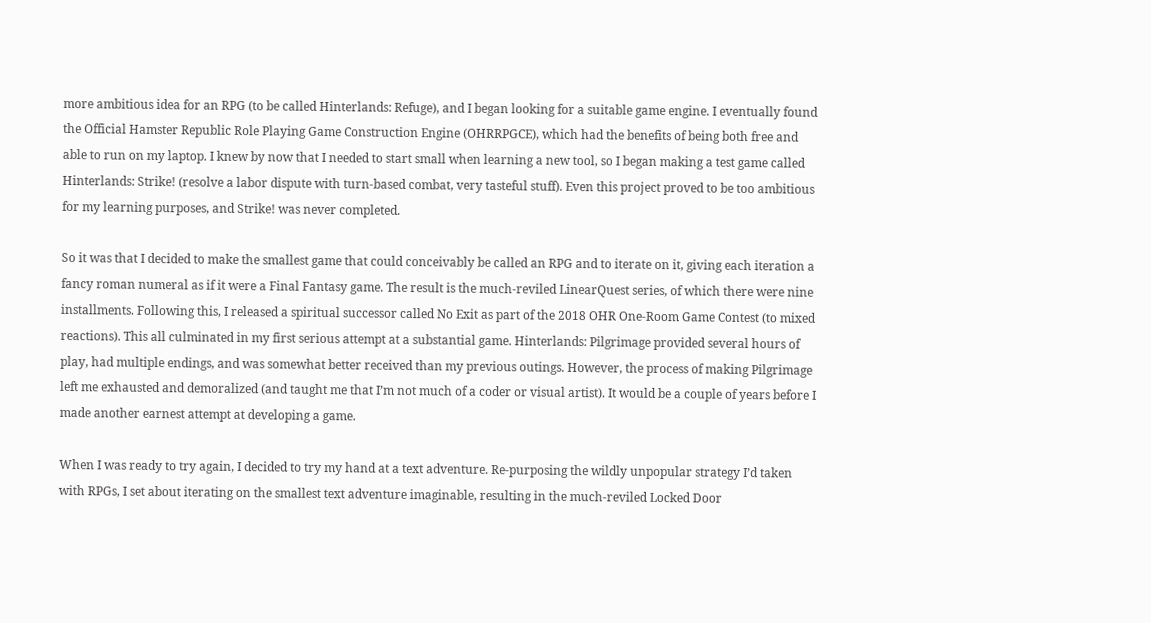more ambitious idea for an RPG (to be called Hinterlands: Refuge), and I began looking for a suitable game engine. I eventually found the Official Hamster Republic Role Playing Game Construction Engine (OHRRPGCE), which had the benefits of being both free and able to run on my laptop. I knew by now that I needed to start small when learning a new tool, so I began making a test game called Hinterlands: Strike! (resolve a labor dispute with turn-based combat, very tasteful stuff). Even this project proved to be too ambitious for my learning purposes, and Strike! was never completed.

So it was that I decided to make the smallest game that could conceivably be called an RPG and to iterate on it, giving each iteration a fancy roman numeral as if it were a Final Fantasy game. The result is the much-reviled LinearQuest series, of which there were nine installments. Following this, I released a spiritual successor called No Exit as part of the 2018 OHR One-Room Game Contest (to mixed reactions). This all culminated in my first serious attempt at a substantial game. Hinterlands: Pilgrimage provided several hours of play, had multiple endings, and was somewhat better received than my previous outings. However, the process of making Pilgrimage left me exhausted and demoralized (and taught me that I’m not much of a coder or visual artist). It would be a couple of years before I made another earnest attempt at developing a game.

When I was ready to try again, I decided to try my hand at a text adventure. Re-purposing the wildly unpopular strategy I’d taken with RPGs, I set about iterating on the smallest text adventure imaginable, resulting in the much-reviled Locked Door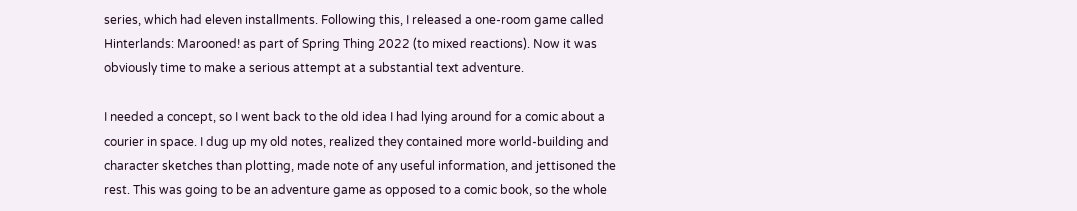series, which had eleven installments. Following this, I released a one-room game called Hinterlands: Marooned! as part of Spring Thing 2022 (to mixed reactions). Now it was obviously time to make a serious attempt at a substantial text adventure.

I needed a concept, so I went back to the old idea I had lying around for a comic about a courier in space. I dug up my old notes, realized they contained more world-building and character sketches than plotting, made note of any useful information, and jettisoned the rest. This was going to be an adventure game as opposed to a comic book, so the whole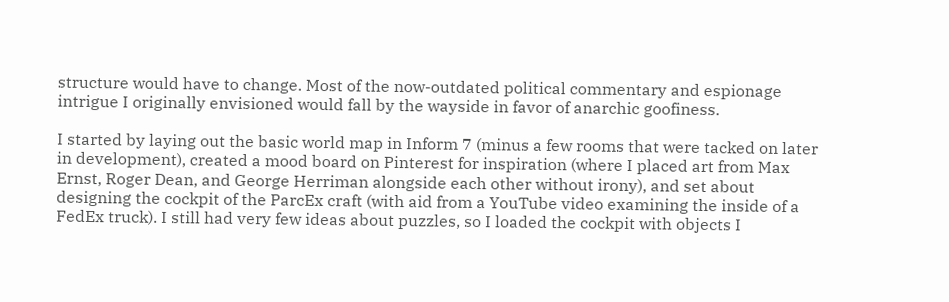structure would have to change. Most of the now-outdated political commentary and espionage intrigue I originally envisioned would fall by the wayside in favor of anarchic goofiness.

I started by laying out the basic world map in Inform 7 (minus a few rooms that were tacked on later in development), created a mood board on Pinterest for inspiration (where I placed art from Max Ernst, Roger Dean, and George Herriman alongside each other without irony), and set about designing the cockpit of the ParcEx craft (with aid from a YouTube video examining the inside of a FedEx truck). I still had very few ideas about puzzles, so I loaded the cockpit with objects I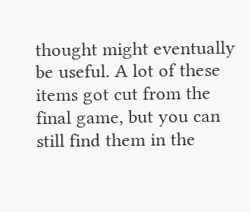thought might eventually be useful. A lot of these items got cut from the final game, but you can still find them in the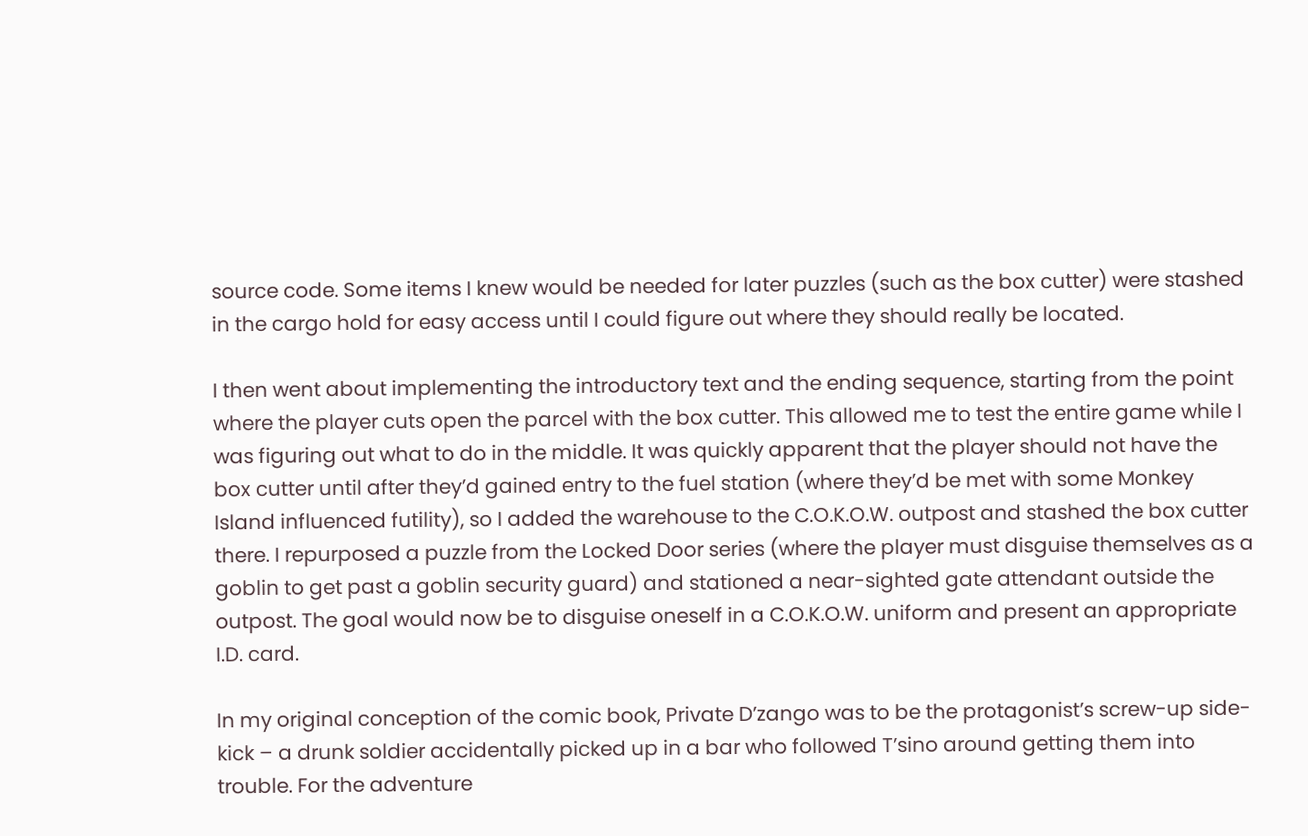source code. Some items I knew would be needed for later puzzles (such as the box cutter) were stashed in the cargo hold for easy access until I could figure out where they should really be located.

I then went about implementing the introductory text and the ending sequence, starting from the point where the player cuts open the parcel with the box cutter. This allowed me to test the entire game while I was figuring out what to do in the middle. It was quickly apparent that the player should not have the box cutter until after they’d gained entry to the fuel station (where they’d be met with some Monkey Island influenced futility), so I added the warehouse to the C.O.K.O.W. outpost and stashed the box cutter there. I repurposed a puzzle from the Locked Door series (where the player must disguise themselves as a goblin to get past a goblin security guard) and stationed a near-sighted gate attendant outside the outpost. The goal would now be to disguise oneself in a C.O.K.O.W. uniform and present an appropriate I.D. card.

In my original conception of the comic book, Private D’zango was to be the protagonist’s screw-up side-kick – a drunk soldier accidentally picked up in a bar who followed T’sino around getting them into trouble. For the adventure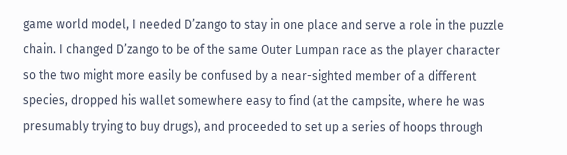game world model, I needed D’zango to stay in one place and serve a role in the puzzle chain. I changed D’zango to be of the same Outer Lumpan race as the player character so the two might more easily be confused by a near-sighted member of a different species, dropped his wallet somewhere easy to find (at the campsite, where he was presumably trying to buy drugs), and proceeded to set up a series of hoops through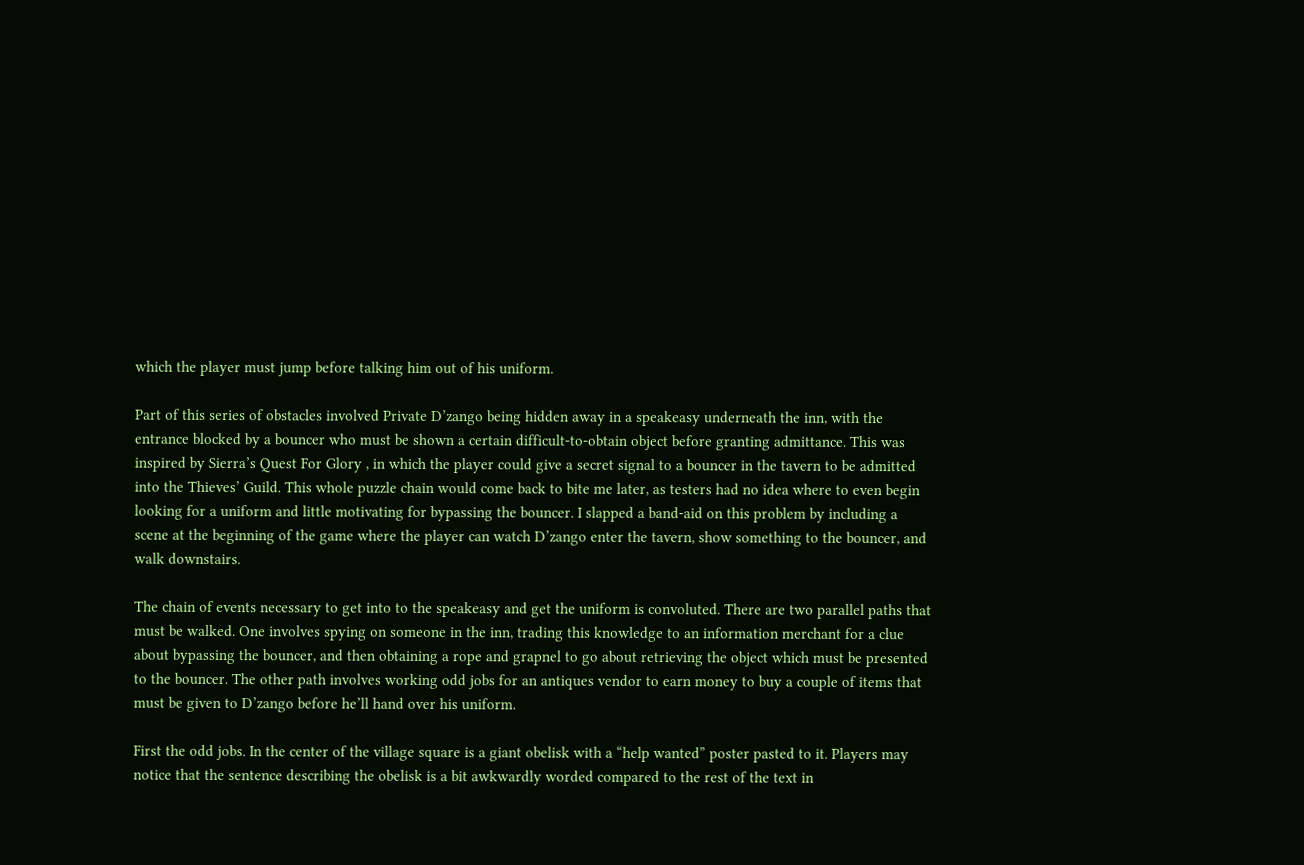which the player must jump before talking him out of his uniform.

Part of this series of obstacles involved Private D’zango being hidden away in a speakeasy underneath the inn, with the entrance blocked by a bouncer who must be shown a certain difficult-to-obtain object before granting admittance. This was inspired by Sierra’s Quest For Glory , in which the player could give a secret signal to a bouncer in the tavern to be admitted into the Thieves’ Guild. This whole puzzle chain would come back to bite me later, as testers had no idea where to even begin looking for a uniform and little motivating for bypassing the bouncer. I slapped a band-aid on this problem by including a scene at the beginning of the game where the player can watch D’zango enter the tavern, show something to the bouncer, and walk downstairs.

The chain of events necessary to get into to the speakeasy and get the uniform is convoluted. There are two parallel paths that must be walked. One involves spying on someone in the inn, trading this knowledge to an information merchant for a clue about bypassing the bouncer, and then obtaining a rope and grapnel to go about retrieving the object which must be presented to the bouncer. The other path involves working odd jobs for an antiques vendor to earn money to buy a couple of items that must be given to D’zango before he’ll hand over his uniform.

First the odd jobs. In the center of the village square is a giant obelisk with a “help wanted” poster pasted to it. Players may notice that the sentence describing the obelisk is a bit awkwardly worded compared to the rest of the text in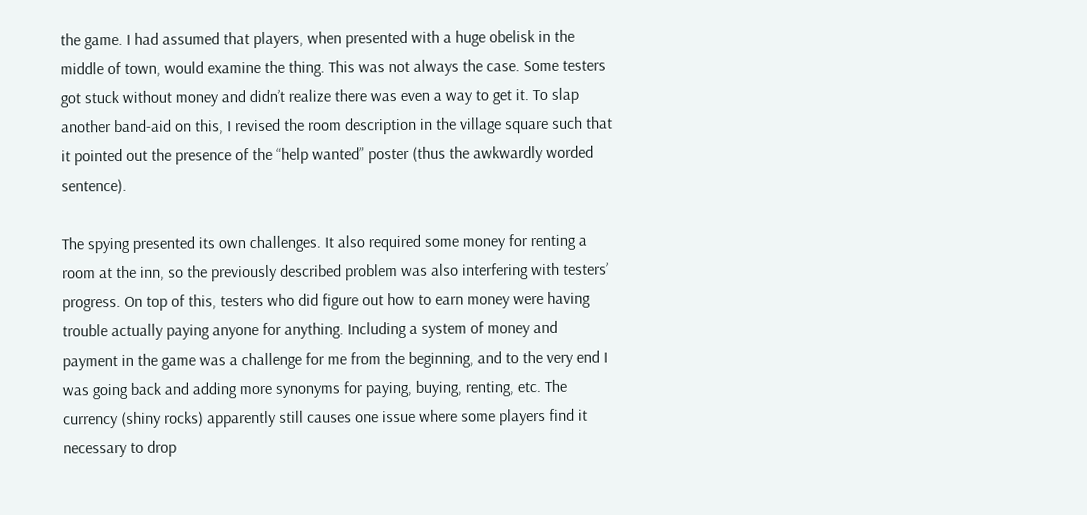the game. I had assumed that players, when presented with a huge obelisk in the middle of town, would examine the thing. This was not always the case. Some testers got stuck without money and didn’t realize there was even a way to get it. To slap another band-aid on this, I revised the room description in the village square such that it pointed out the presence of the “help wanted” poster (thus the awkwardly worded sentence).

The spying presented its own challenges. It also required some money for renting a room at the inn, so the previously described problem was also interfering with testers’ progress. On top of this, testers who did figure out how to earn money were having trouble actually paying anyone for anything. Including a system of money and payment in the game was a challenge for me from the beginning, and to the very end I was going back and adding more synonyms for paying, buying, renting, etc. The currency (shiny rocks) apparently still causes one issue where some players find it necessary to drop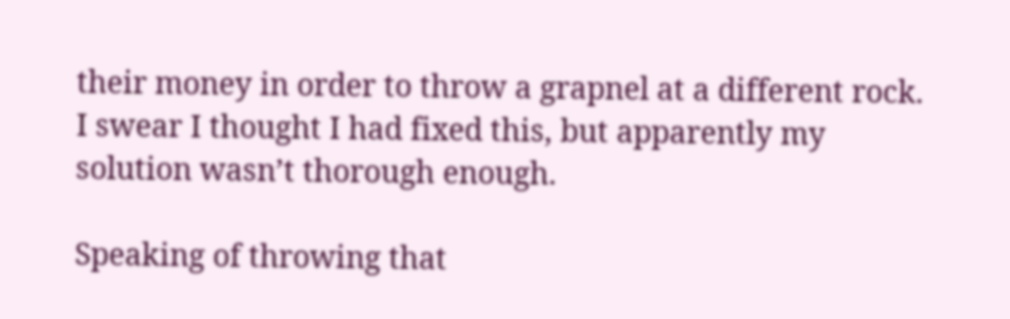their money in order to throw a grapnel at a different rock. I swear I thought I had fixed this, but apparently my solution wasn’t thorough enough.

Speaking of throwing that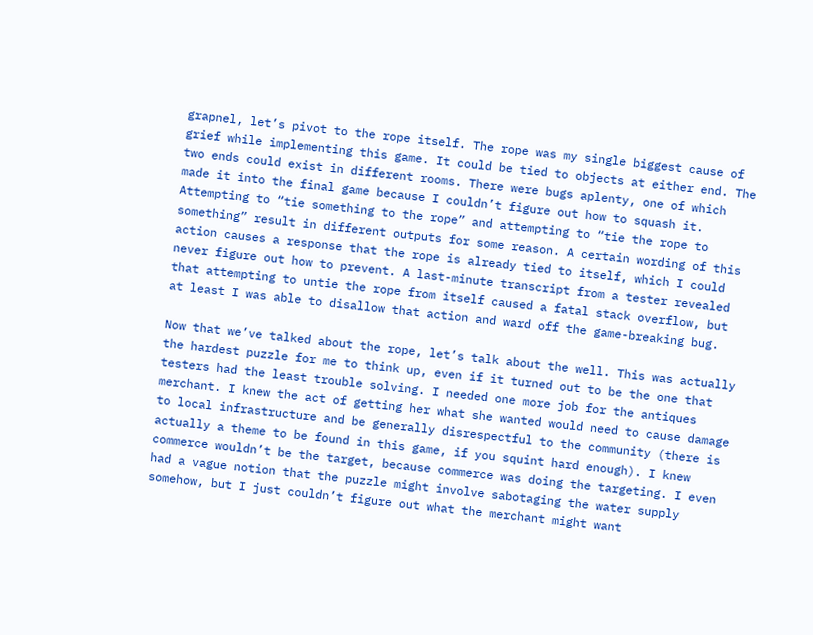grapnel, let’s pivot to the rope itself. The rope was my single biggest cause of grief while implementing this game. It could be tied to objects at either end. The two ends could exist in different rooms. There were bugs aplenty, one of which made it into the final game because I couldn’t figure out how to squash it. Attempting to “tie something to the rope” and attempting to “tie the rope to something” result in different outputs for some reason. A certain wording of this action causes a response that the rope is already tied to itself, which I could never figure out how to prevent. A last-minute transcript from a tester revealed that attempting to untie the rope from itself caused a fatal stack overflow, but at least I was able to disallow that action and ward off the game-breaking bug.

Now that we’ve talked about the rope, let’s talk about the well. This was actually the hardest puzzle for me to think up, even if it turned out to be the one that testers had the least trouble solving. I needed one more job for the antiques merchant. I knew the act of getting her what she wanted would need to cause damage to local infrastructure and be generally disrespectful to the community (there is actually a theme to be found in this game, if you squint hard enough). I knew commerce wouldn’t be the target, because commerce was doing the targeting. I even had a vague notion that the puzzle might involve sabotaging the water supply somehow, but I just couldn’t figure out what the merchant might want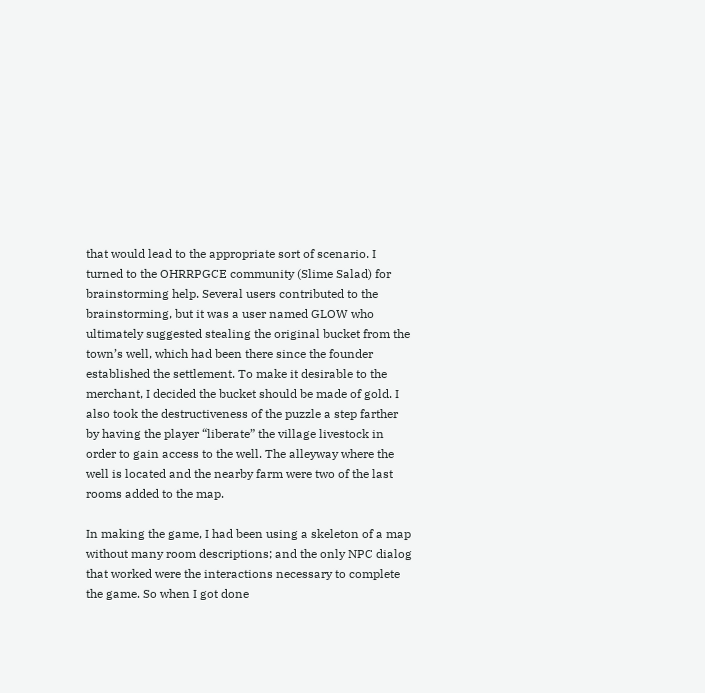that would lead to the appropriate sort of scenario. I turned to the OHRRPGCE community (Slime Salad) for brainstorming help. Several users contributed to the brainstorming, but it was a user named GLOW who ultimately suggested stealing the original bucket from the town’s well, which had been there since the founder established the settlement. To make it desirable to the merchant, I decided the bucket should be made of gold. I also took the destructiveness of the puzzle a step farther by having the player “liberate” the village livestock in order to gain access to the well. The alleyway where the well is located and the nearby farm were two of the last rooms added to the map.

In making the game, I had been using a skeleton of a map without many room descriptions; and the only NPC dialog that worked were the interactions necessary to complete the game. So when I got done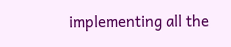implementing all the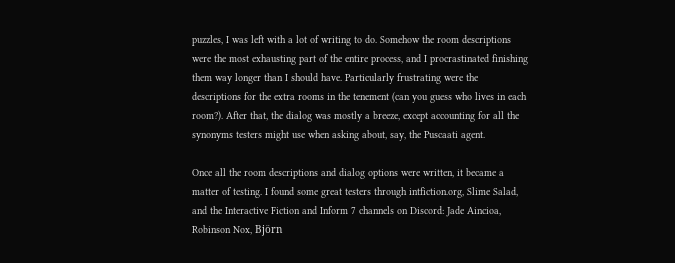puzzles, I was left with a lot of writing to do. Somehow the room descriptions were the most exhausting part of the entire process, and I procrastinated finishing them way longer than I should have. Particularly frustrating were the descriptions for the extra rooms in the tenement (can you guess who lives in each room?). After that, the dialog was mostly a breeze, except accounting for all the synonyms testers might use when asking about, say, the Puscaati agent.

Once all the room descriptions and dialog options were written, it became a matter of testing. I found some great testers through intfiction.org, Slime Salad, and the Interactive Fiction and Inform 7 channels on Discord: Jade Aincioa, Robinson Nox, Björn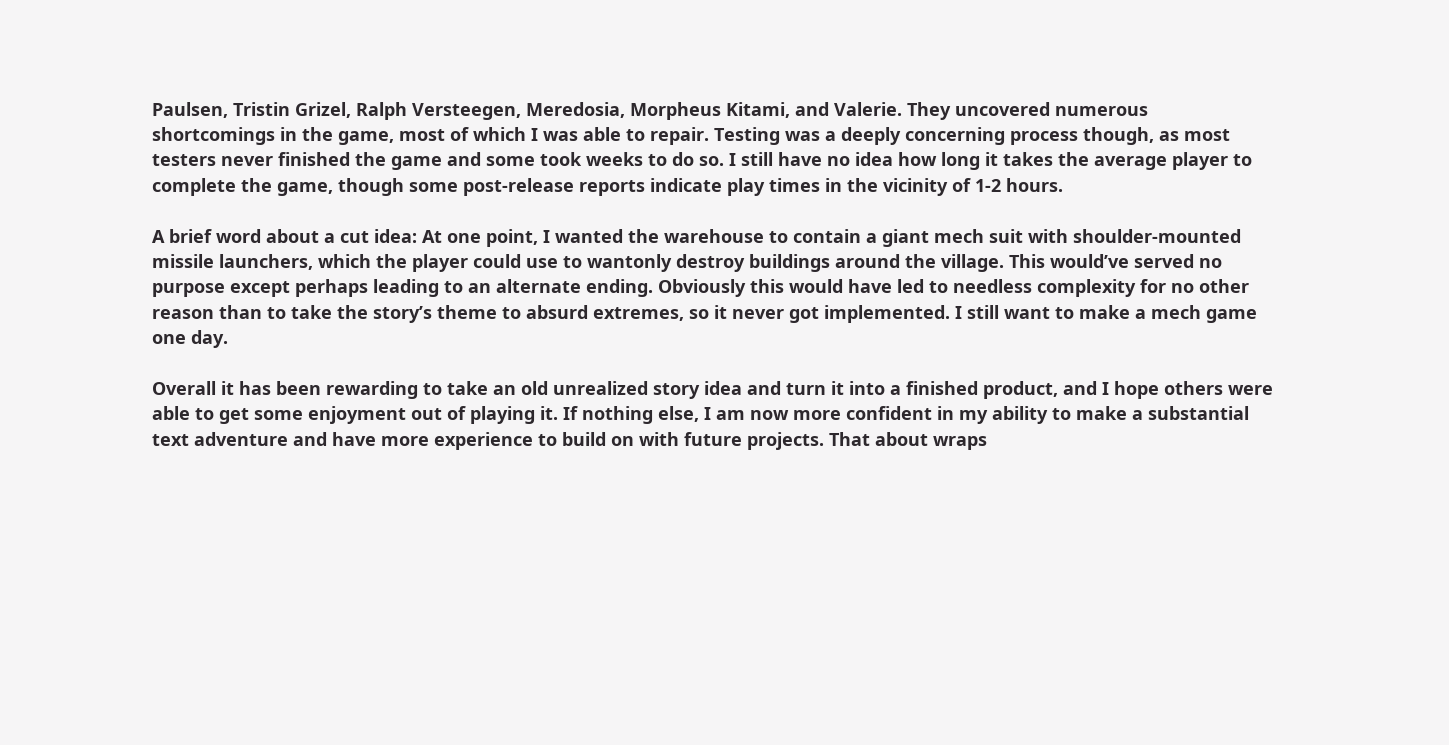Paulsen, Tristin Grizel, Ralph Versteegen, Meredosia, Morpheus Kitami, and Valerie. They uncovered numerous shortcomings in the game, most of which I was able to repair. Testing was a deeply concerning process though, as most testers never finished the game and some took weeks to do so. I still have no idea how long it takes the average player to complete the game, though some post-release reports indicate play times in the vicinity of 1-2 hours.

A brief word about a cut idea: At one point, I wanted the warehouse to contain a giant mech suit with shoulder-mounted missile launchers, which the player could use to wantonly destroy buildings around the village. This would’ve served no purpose except perhaps leading to an alternate ending. Obviously this would have led to needless complexity for no other reason than to take the story’s theme to absurd extremes, so it never got implemented. I still want to make a mech game one day.

Overall it has been rewarding to take an old unrealized story idea and turn it into a finished product, and I hope others were able to get some enjoyment out of playing it. If nothing else, I am now more confident in my ability to make a substantial text adventure and have more experience to build on with future projects. That about wraps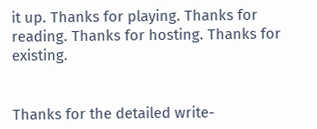it up. Thanks for playing. Thanks for reading. Thanks for hosting. Thanks for existing.


Thanks for the detailed write-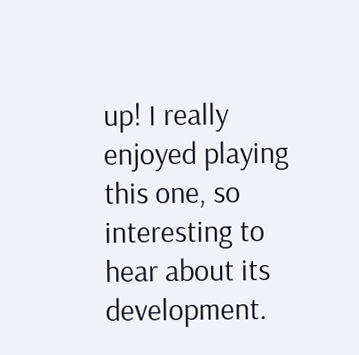up! I really enjoyed playing this one, so interesting to hear about its development.